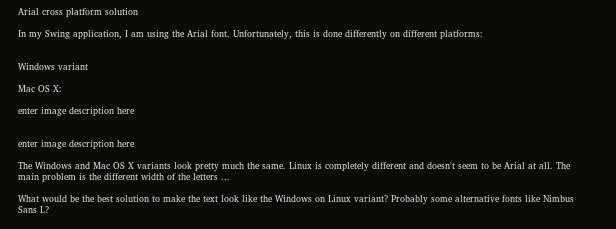Arial cross platform solution

In my Swing application, I am using the Arial font. Unfortunately, this is done differently on different platforms:


Windows variant

Mac OS X:

enter image description here


enter image description here

The Windows and Mac OS X variants look pretty much the same. Linux is completely different and doesn't seem to be Arial at all. The main problem is the different width of the letters ...

What would be the best solution to make the text look like the Windows on Linux variant? Probably some alternative fonts like Nimbus Sans L?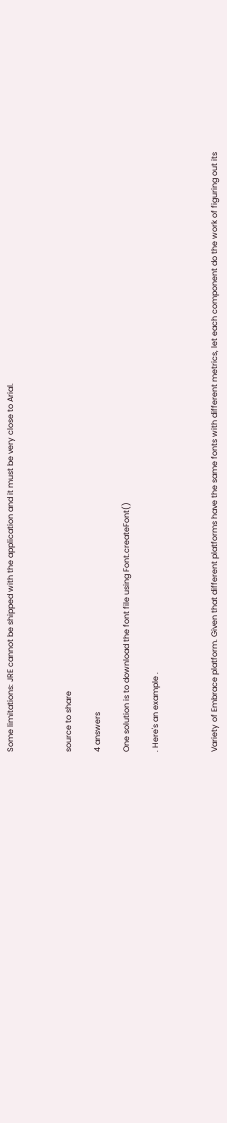Some limitations: JRE cannot be shipped with the application and it must be very close to Arial.



source to share

4 answers

One solution is to download the font file using Font.createFont()

. Here's an example .



Variety of Embrace platform. Given that different platforms have the same fonts with different metrics, let each component do the work of figuring out its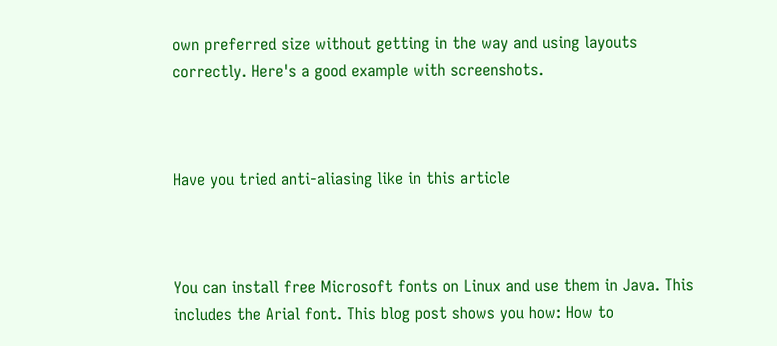own preferred size without getting in the way and using layouts correctly. Here's a good example with screenshots.



Have you tried anti-aliasing like in this article



You can install free Microsoft fonts on Linux and use them in Java. This includes the Arial font. This blog post shows you how: How to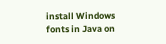install Windows fonts in Java on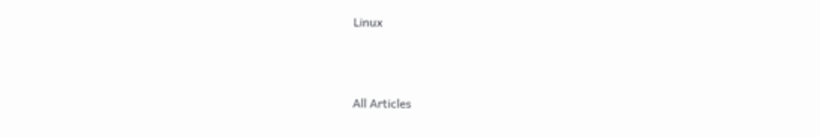Linux



All Articles